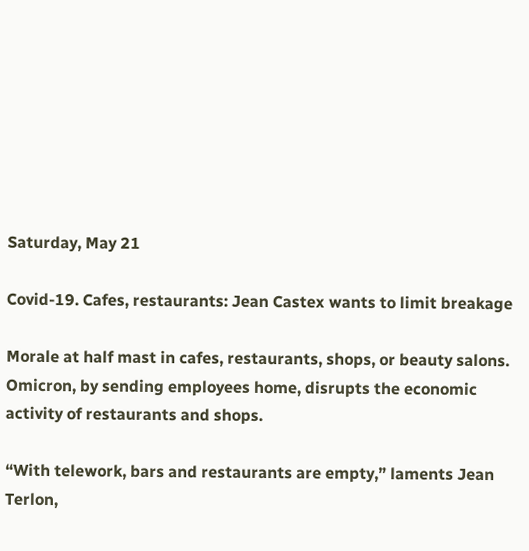Saturday, May 21

Covid-19. Cafes, restaurants: Jean Castex wants to limit breakage

Morale at half mast in cafes, restaurants, shops, or beauty salons. Omicron, by sending employees home, disrupts the economic activity of restaurants and shops.

“With telework, bars and restaurants are empty,” laments Jean Terlon,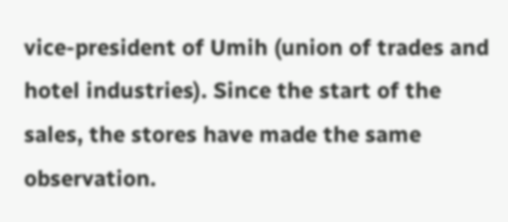vice-president of Umih (union of trades and hotel industries). Since the start of the sales, the stores have made the same observation.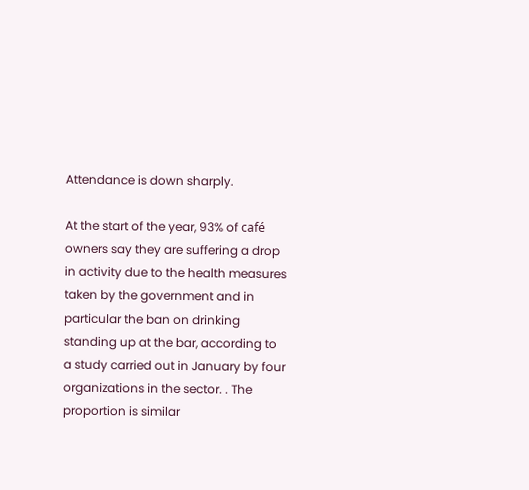Attendance is down sharply.

At the start of the year, 93% of café owners say they are suffering a drop in activity due to the health measures taken by the government and in particular the ban on drinking standing up at the bar, according to a study carried out in January by four organizations in the sector. . The proportion is similar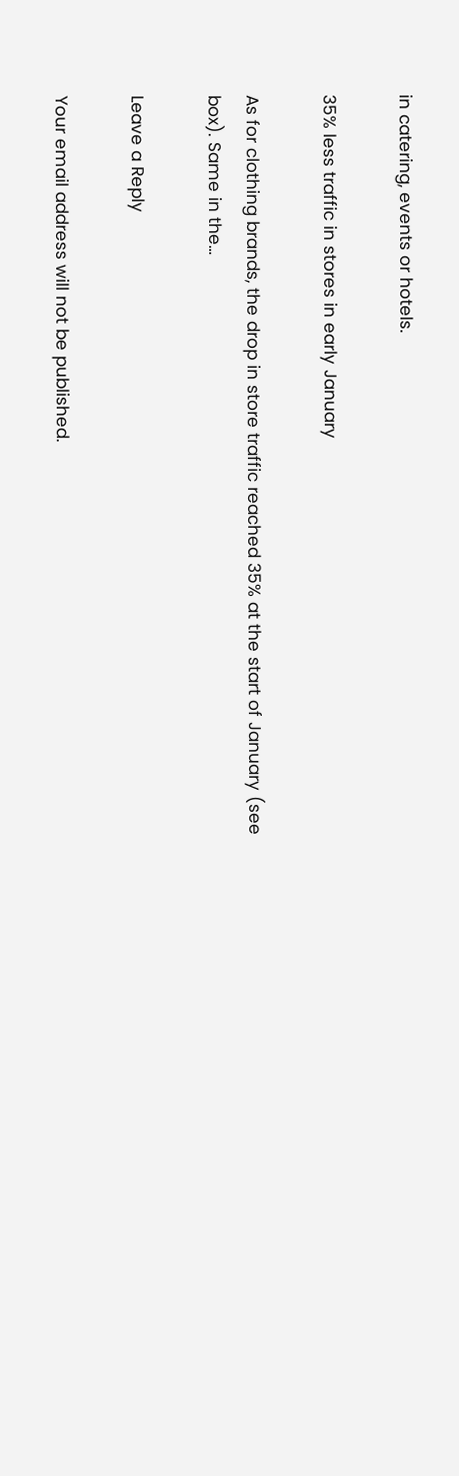in catering, events or hotels.

35% less traffic in stores in early January

As for clothing brands, the drop in store traffic reached 35% at the start of January (see box). Same in the…

Leave a Reply

Your email address will not be published.